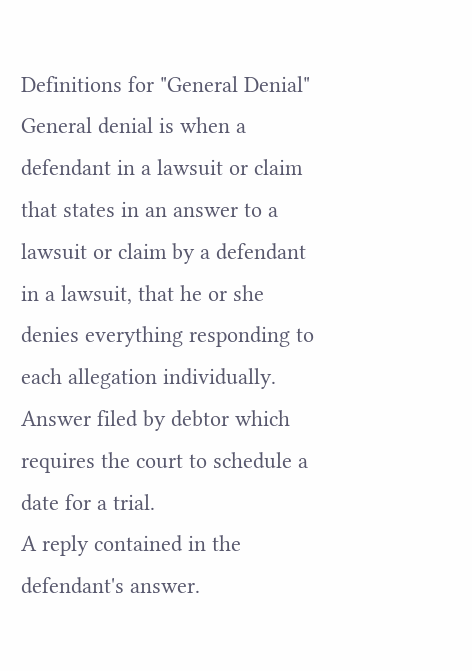Definitions for "General Denial"
General denial is when a defendant in a lawsuit or claim that states in an answer to a lawsuit or claim by a defendant in a lawsuit, that he or she denies everything responding to each allegation individually.
Answer filed by debtor which requires the court to schedule a date for a trial.
A reply contained in the defendant's answer.